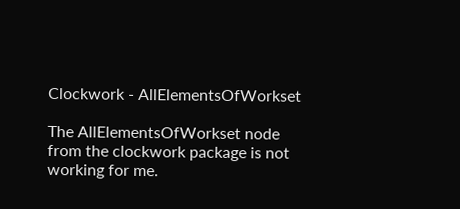Clockwork - AllElementsOfWorkset

The AllElementsOfWorkset node from the clockwork package is not working for me.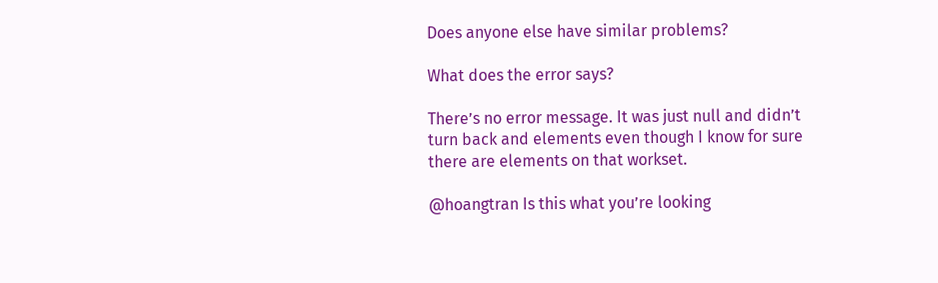Does anyone else have similar problems?

What does the error says?

There’s no error message. It was just null and didn’t turn back and elements even though I know for sure there are elements on that workset.

@hoangtran Is this what you’re looking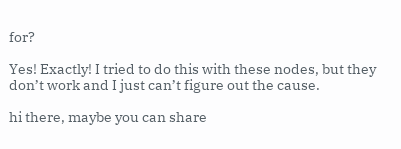for?

Yes! Exactly! I tried to do this with these nodes, but they don’t work and I just can’t figure out the cause.

hi there, maybe you can share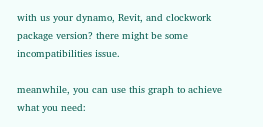with us your dynamo, Revit, and clockwork package version? there might be some incompatibilities issue.

meanwhile, you can use this graph to achieve what you need: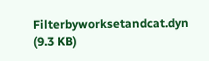Filterbyworksetandcat.dyn (9.3 KB)